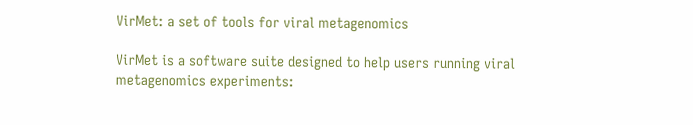VirMet: a set of tools for viral metagenomics

VirMet is a software suite designed to help users running viral metagenomics experiments: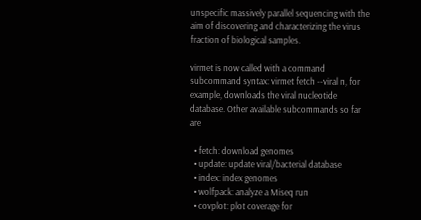unspecific massively parallel sequencing with the aim of discovering and characterizing the virus fraction of biological samples.

virmet is now called with a command subcommand syntax: virmet fetch --viral n, for example, downloads the viral nucleotide database. Other available subcommands so far are

  • fetch: download genomes
  • update: update viral/bacterial database
  • index: index genomes
  • wolfpack: analyze a Miseq run
  • covplot: plot coverage for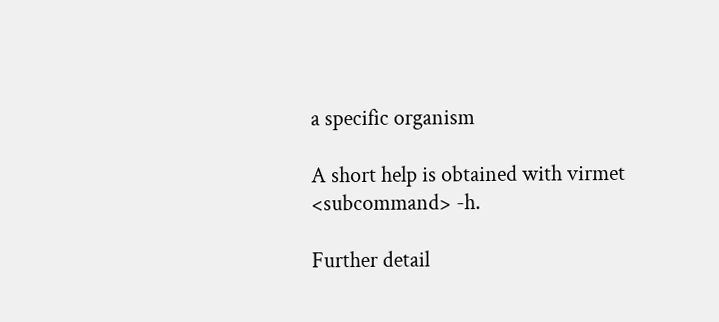a specific organism

A short help is obtained with virmet <subcommand> -h.

Further detail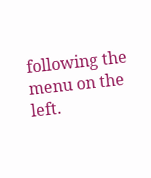following the menu on the left.